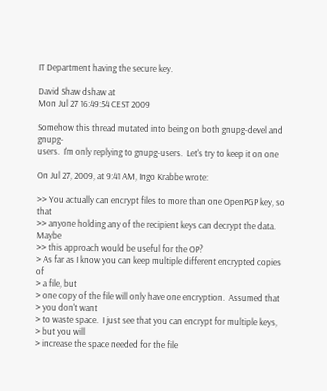IT Department having the secure key.

David Shaw dshaw at
Mon Jul 27 16:49:54 CEST 2009

Somehow this thread mutated into being on both gnupg-devel and gnupg-
users.  I'm only replying to gnupg-users.  Let's try to keep it on one

On Jul 27, 2009, at 9:41 AM, Ingo Krabbe wrote:

>> You actually can encrypt files to more than one OpenPGP key, so that
>> anyone holding any of the recipient keys can decrypt the data.  Maybe
>> this approach would be useful for the OP?
> As far as I know you can keep multiple different encrypted copies of
> a file, but
> one copy of the file will only have one encryption.  Assumed that
> you don't want
> to waste space.  I just see that you can encrypt for multiple keys,
> but you will
> increase the space needed for the file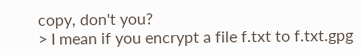copy, don't you?
> I mean if you encrypt a file f.txt to f.txt.gpg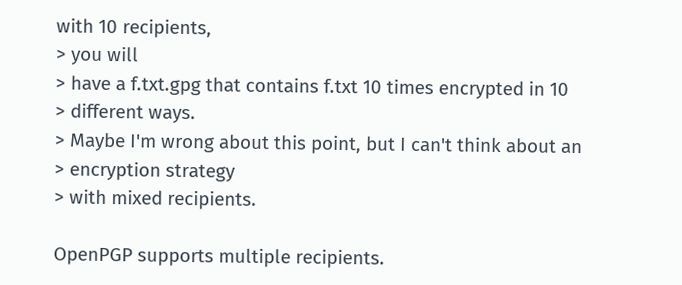with 10 recipients,
> you will
> have a f.txt.gpg that contains f.txt 10 times encrypted in 10
> different ways.
> Maybe I'm wrong about this point, but I can't think about an
> encryption strategy
> with mixed recipients.

OpenPGP supports multiple recipients.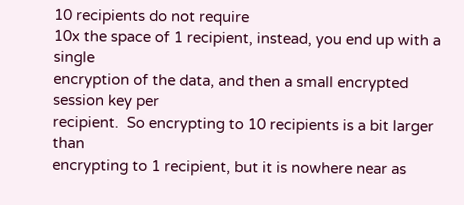10 recipients do not require
10x the space of 1 recipient, instead, you end up with a single
encryption of the data, and then a small encrypted session key per
recipient.  So encrypting to 10 recipients is a bit larger than
encrypting to 1 recipient, but it is nowhere near as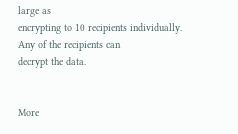large as
encrypting to 10 recipients individually.  Any of the recipients can
decrypt the data.


More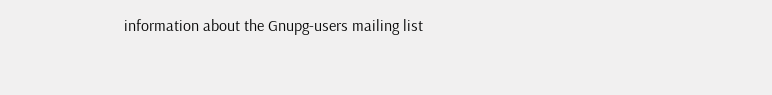information about the Gnupg-users mailing list